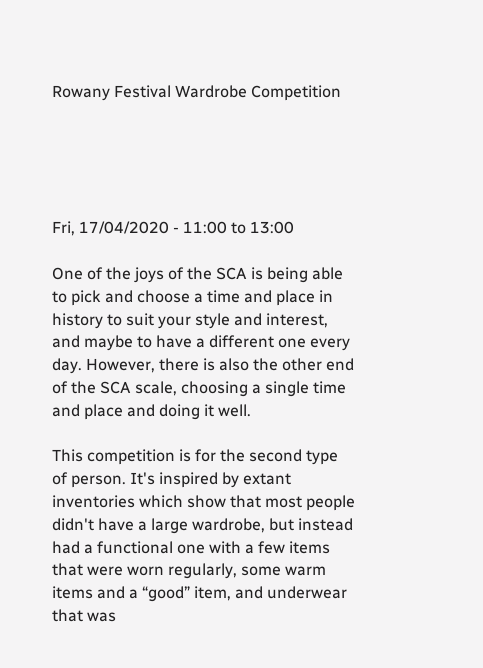Rowany Festival Wardrobe Competition





Fri, 17/04/2020 - 11:00 to 13:00

One of the joys of the SCA is being able to pick and choose a time and place in history to suit your style and interest, and maybe to have a different one every day. However, there is also the other end of the SCA scale, choosing a single time and place and doing it well.

This competition is for the second type of person. It's inspired by extant inventories which show that most people didn't have a large wardrobe, but instead had a functional one with a few items that were worn regularly, some warm items and a “good” item, and underwear that was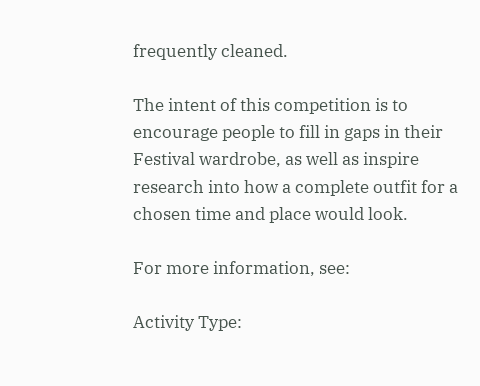frequently cleaned.

The intent of this competition is to encourage people to fill in gaps in their Festival wardrobe, as well as inspire research into how a complete outfit for a chosen time and place would look.

For more information, see:

Activity Type: